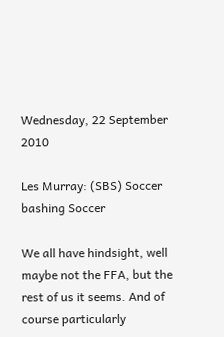Wednesday, 22 September 2010

Les Murray: (SBS) Soccer bashing Soccer

We all have hindsight, well maybe not the FFA, but the rest of us it seems. And of course particularly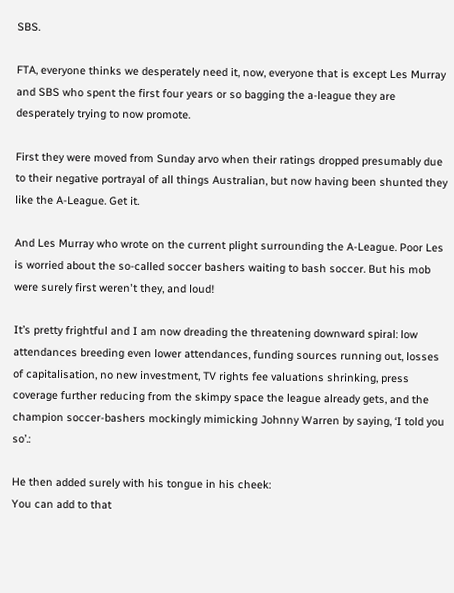SBS.

FTA, everyone thinks we desperately need it, now, everyone that is except Les Murray and SBS who spent the first four years or so bagging the a-league they are desperately trying to now promote.

First they were moved from Sunday arvo when their ratings dropped presumably due to their negative portrayal of all things Australian, but now having been shunted they like the A-League. Get it.

And Les Murray who wrote on the current plight surrounding the A-League. Poor Les is worried about the so-called soccer bashers waiting to bash soccer. But his mob were surely first weren't they, and loud!

It’s pretty frightful and I am now dreading the threatening downward spiral: low attendances breeding even lower attendances, funding sources running out, losses of capitalisation, no new investment, TV rights fee valuations shrinking, press coverage further reducing from the skimpy space the league already gets, and the champion soccer-bashers mockingly mimicking Johnny Warren by saying, ‘I told you so’.:

He then added surely with his tongue in his cheek:
You can add to that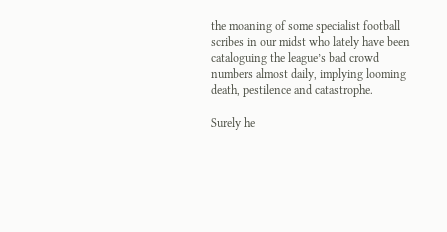the moaning of some specialist football scribes in our midst who lately have been cataloguing the league’s bad crowd numbers almost daily, implying looming death, pestilence and catastrophe.

Surely he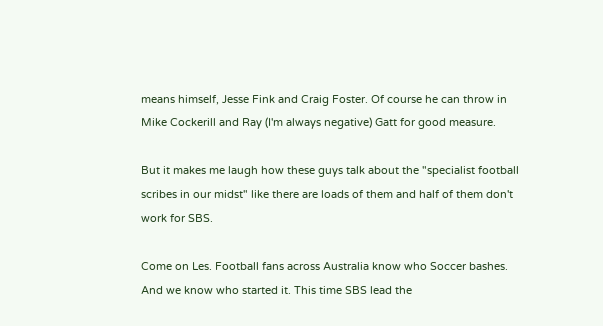means himself, Jesse Fink and Craig Foster. Of course he can throw in Mike Cockerill and Ray (I'm always negative) Gatt for good measure.

But it makes me laugh how these guys talk about the "specialist football scribes in our midst" like there are loads of them and half of them don't work for SBS.

Come on Les. Football fans across Australia know who Soccer bashes. And we know who started it. This time SBS lead the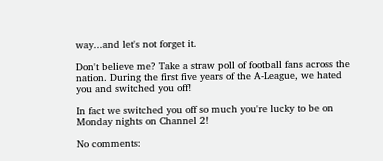way...and let's not forget it.

Don't believe me? Take a straw poll of football fans across the nation. During the first five years of the A-League, we hated you and switched you off!

In fact we switched you off so much you're lucky to be on Monday nights on Channel 2!

No comments: